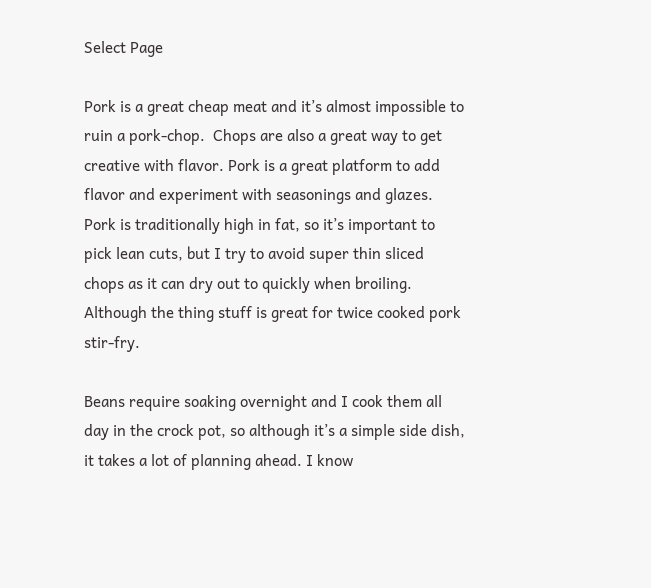Select Page

Pork is a great cheap meat and it’s almost impossible to ruin a pork-chop.  Chops are also a great way to get creative with flavor. Pork is a great platform to add flavor and experiment with seasonings and glazes. Pork is traditionally high in fat, so it’s important to pick lean cuts, but I try to avoid super thin sliced chops as it can dry out to quickly when broiling. Although the thing stuff is great for twice cooked pork stir-fry.

Beans require soaking overnight and I cook them all day in the crock pot, so although it’s a simple side dish, it takes a lot of planning ahead. I know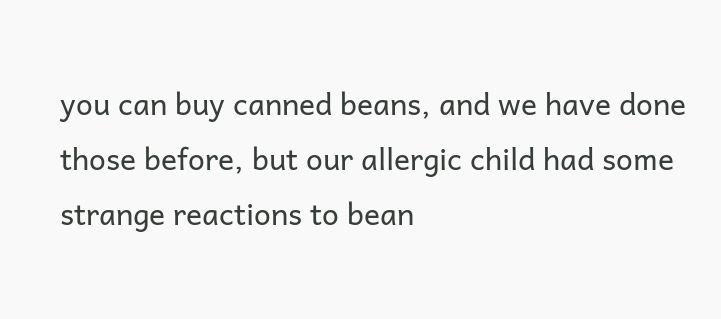you can buy canned beans, and we have done those before, but our allergic child had some strange reactions to bean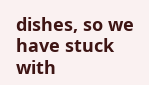dishes, so we have stuck with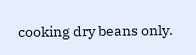cooking dry beans only.